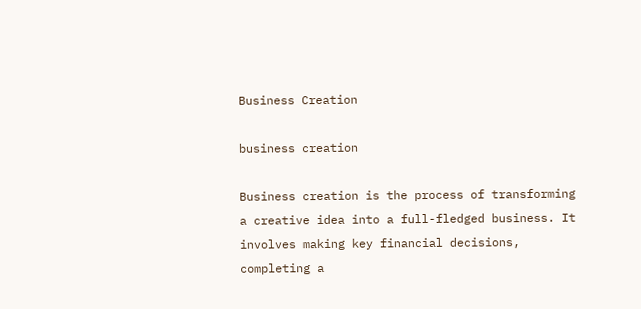Business Creation

business creation

Business creation is the process of transforming a creative idea into a full-fledged business. It involves making key financial decisions, completing a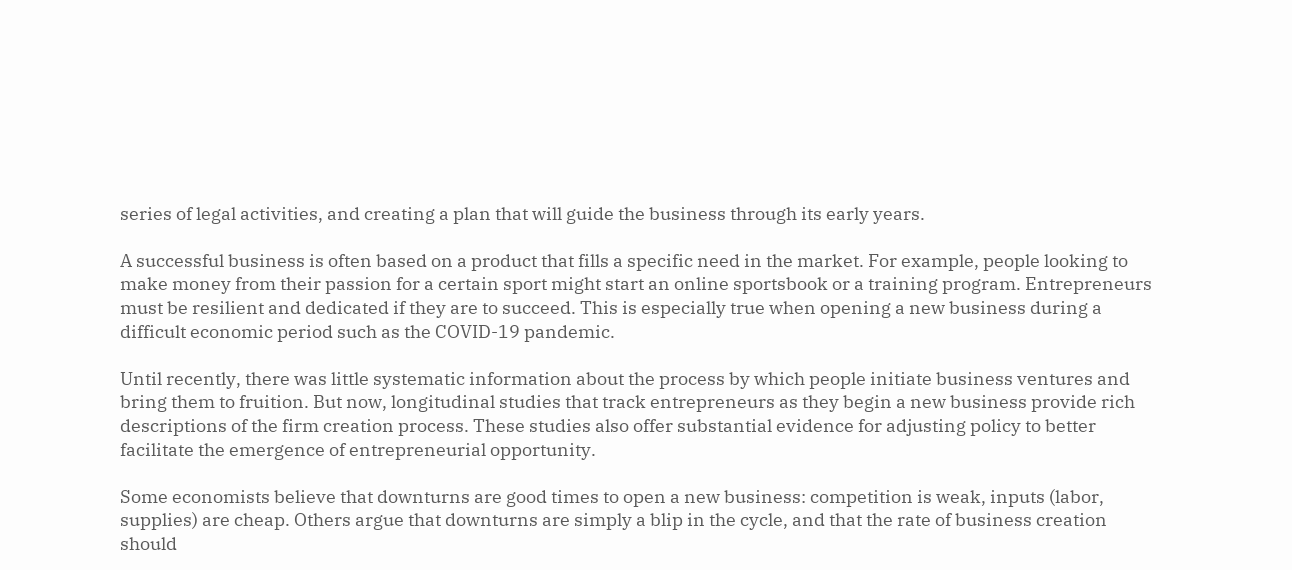series of legal activities, and creating a plan that will guide the business through its early years.

A successful business is often based on a product that fills a specific need in the market. For example, people looking to make money from their passion for a certain sport might start an online sportsbook or a training program. Entrepreneurs must be resilient and dedicated if they are to succeed. This is especially true when opening a new business during a difficult economic period such as the COVID-19 pandemic.

Until recently, there was little systematic information about the process by which people initiate business ventures and bring them to fruition. But now, longitudinal studies that track entrepreneurs as they begin a new business provide rich descriptions of the firm creation process. These studies also offer substantial evidence for adjusting policy to better facilitate the emergence of entrepreneurial opportunity.

Some economists believe that downturns are good times to open a new business: competition is weak, inputs (labor, supplies) are cheap. Others argue that downturns are simply a blip in the cycle, and that the rate of business creation should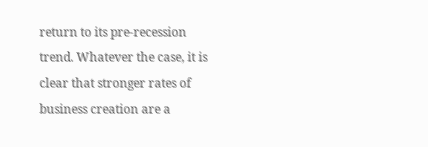return to its pre-recession trend. Whatever the case, it is clear that stronger rates of business creation are a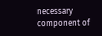necessary component of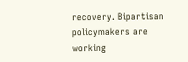recovery. Bipartisan policymakers are working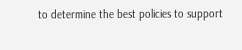to determine the best policies to support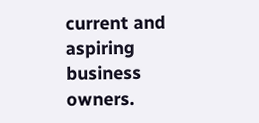current and aspiring business owners.